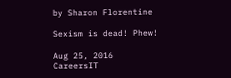by Sharon Florentine

Sexism is dead! Phew!

Aug 25, 2016
CareersIT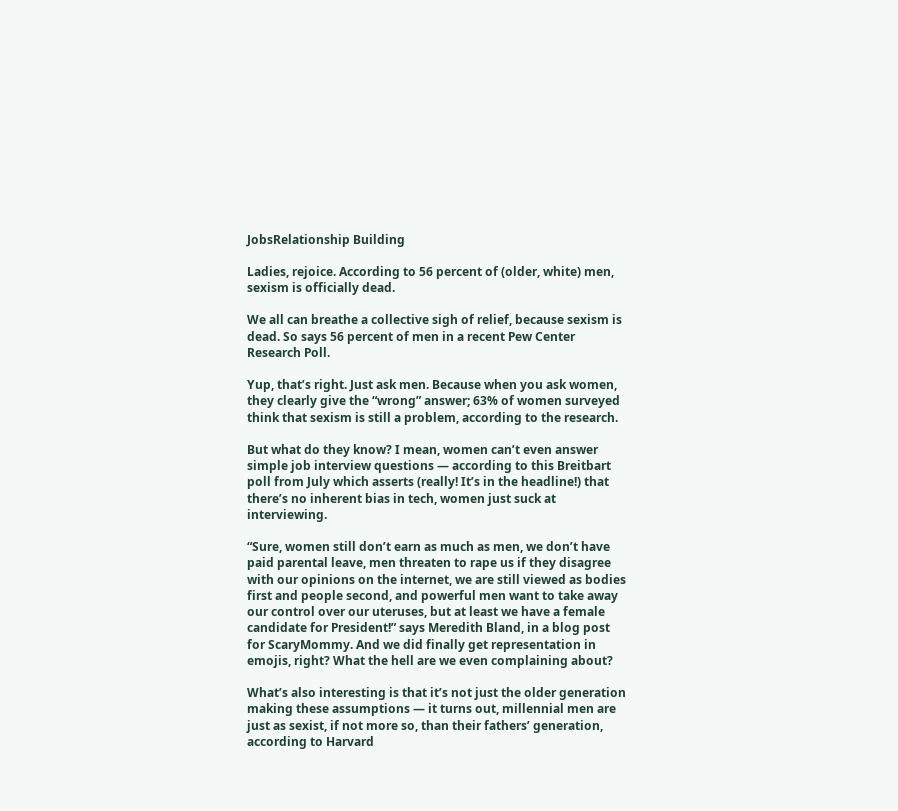JobsRelationship Building

Ladies, rejoice. According to 56 percent of (older, white) men, sexism is officially dead.

We all can breathe a collective sigh of relief, because sexism is dead. So says 56 percent of men in a recent Pew Center Research Poll.

Yup, that’s right. Just ask men. Because when you ask women, they clearly give the “wrong” answer; 63% of women surveyed think that sexism is still a problem, according to the research.

But what do they know? I mean, women can’t even answer simple job interview questions — according to this Breitbart poll from July which asserts (really! It’s in the headline!) that there’s no inherent bias in tech, women just suck at interviewing.

“Sure, women still don’t earn as much as men, we don’t have paid parental leave, men threaten to rape us if they disagree with our opinions on the internet, we are still viewed as bodies first and people second, and powerful men want to take away our control over our uteruses, but at least we have a female candidate for President!” says Meredith Bland, in a blog post for ScaryMommy. And we did finally get representation in emojis, right? What the hell are we even complaining about?

What’s also interesting is that it’s not just the older generation making these assumptions — it turns out, millennial men are just as sexist, if not more so, than their fathers’ generation, according to Harvard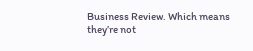Business Review. Which means they’re not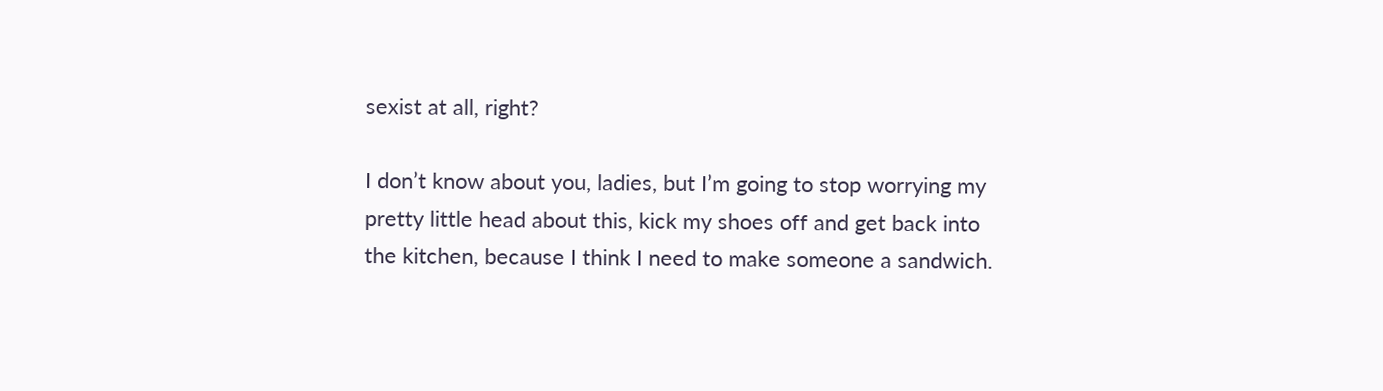sexist at all, right?

I don’t know about you, ladies, but I’m going to stop worrying my pretty little head about this, kick my shoes off and get back into the kitchen, because I think I need to make someone a sandwich.